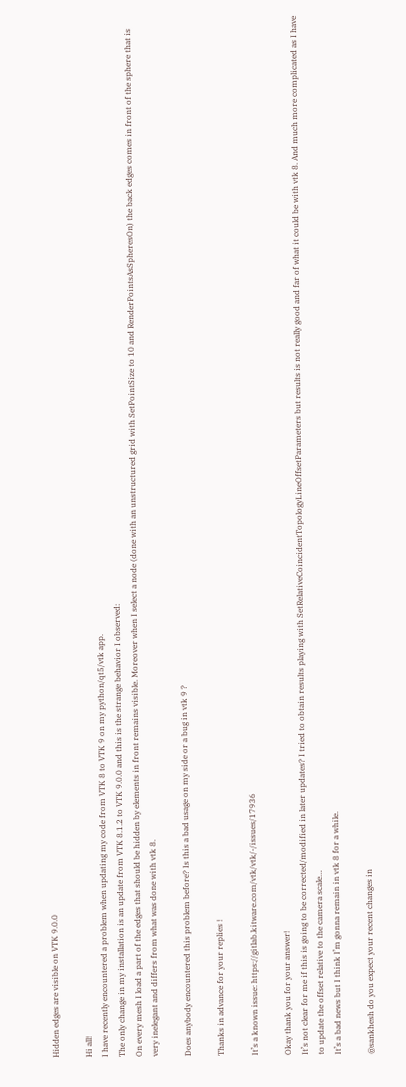Hidden edges are visible on VTK 9.0.0

Hi all!
I have recently encountered a problem when updating my code from VTK 8 to VTK 9 on my python/qt5/vtk app.
The only change in my installation is an update from VTK 8.1.2 to VTK 9.0.0 and this is the strange behavior I observed:
On every mesh I load a part of the edges that should be hidden by elements in front remains visible. Moreover when I select a node (done with an unstructured grid with SetPointSize to 10 and RenderPointsAsSpheresOn) the back edges comes in front of the sphere that is very inelegant and differs from what was done with vtk 8.

Does anybody encountered this problem before? Is this a bad usage on my side or a bug in vtk 9 ?

Thanks in advance for your replies !

It’s a known issue: https://gitlab.kitware.com/vtk/vtk/-/issues/17936

Okay thank you for your answer!
It’s not clear for me if this is going to be corrected/modified in later updates? I tried to obtain results playing with SetRelativeCoincidentTopologyLineOffsetParameters but results is not really good and far of what it could be with vtk 8. And much more complicated as I have to update the offset relative to the camera scale…
It’s a bad news but I think I’m gonna remain in vtk 8 for a while.

@sankhesh do you expect your recent changes in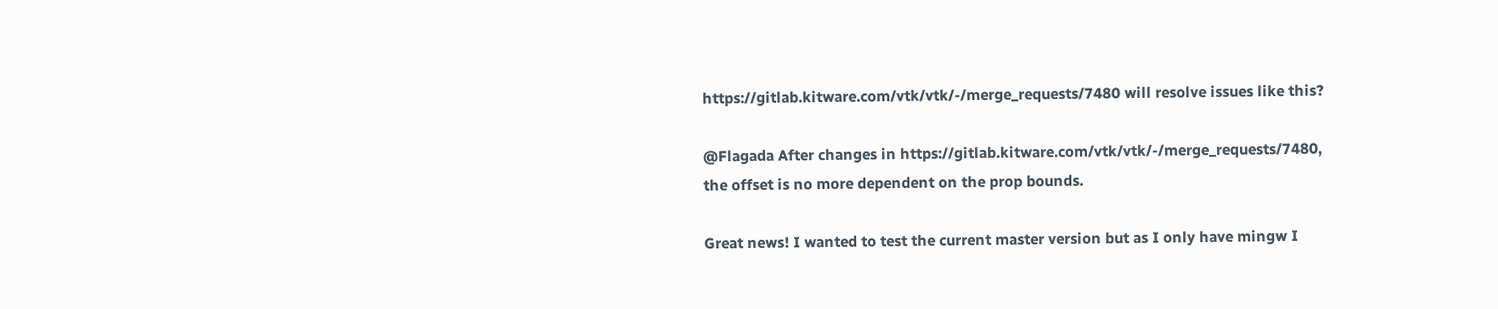https://gitlab.kitware.com/vtk/vtk/-/merge_requests/7480 will resolve issues like this?

@Flagada After changes in https://gitlab.kitware.com/vtk/vtk/-/merge_requests/7480, the offset is no more dependent on the prop bounds.

Great news! I wanted to test the current master version but as I only have mingw I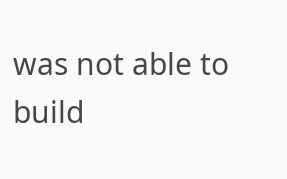was not able to build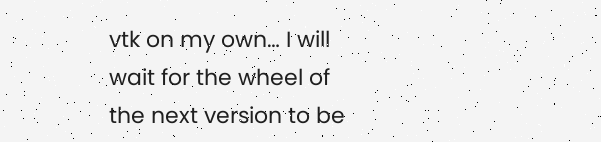vtk on my own… I will wait for the wheel of the next version to be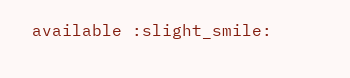available :slight_smile: